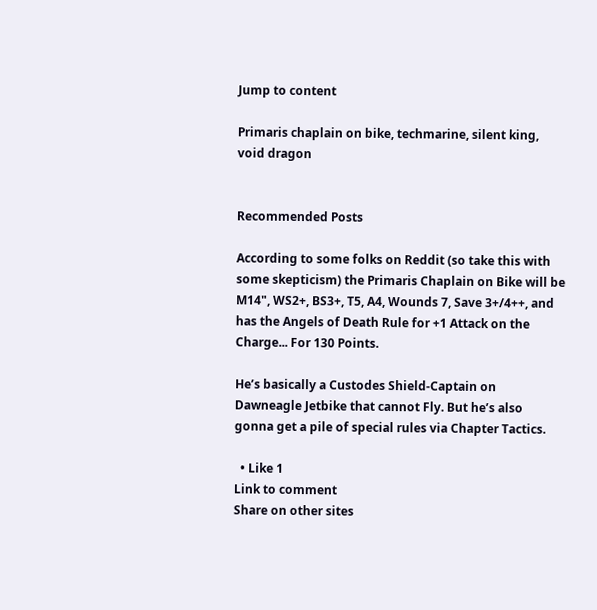Jump to content

Primaris chaplain on bike, techmarine, silent king, void dragon


Recommended Posts

According to some folks on Reddit (so take this with some skepticism) the Primaris Chaplain on Bike will be M14", WS2+, BS3+, T5, A4, Wounds 7, Save 3+/4++, and has the Angels of Death Rule for +1 Attack on the Charge... For 130 Points.

He’s basically a Custodes Shield-Captain on Dawneagle Jetbike that cannot Fly. But he’s also gonna get a pile of special rules via Chapter Tactics.

  • Like 1
Link to comment
Share on other sites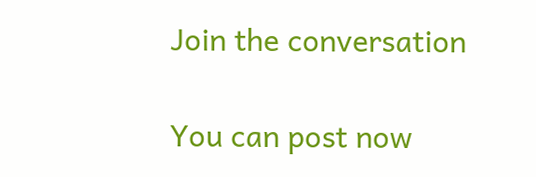Join the conversation

You can post now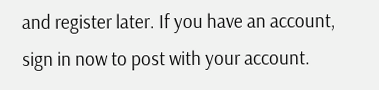and register later. If you have an account, sign in now to post with your account.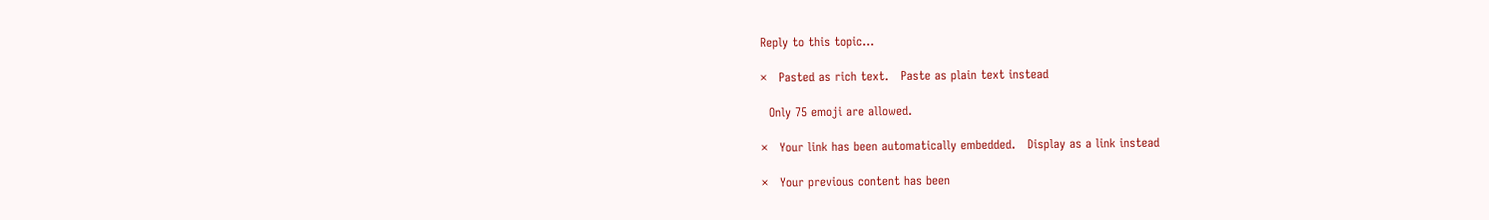Reply to this topic...

×   Pasted as rich text.   Paste as plain text instead

  Only 75 emoji are allowed.

×   Your link has been automatically embedded.   Display as a link instead

×   Your previous content has been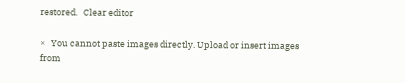restored.   Clear editor

×   You cannot paste images directly. Upload or insert images from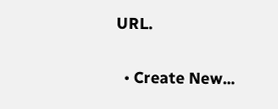URL.

  • Create New...